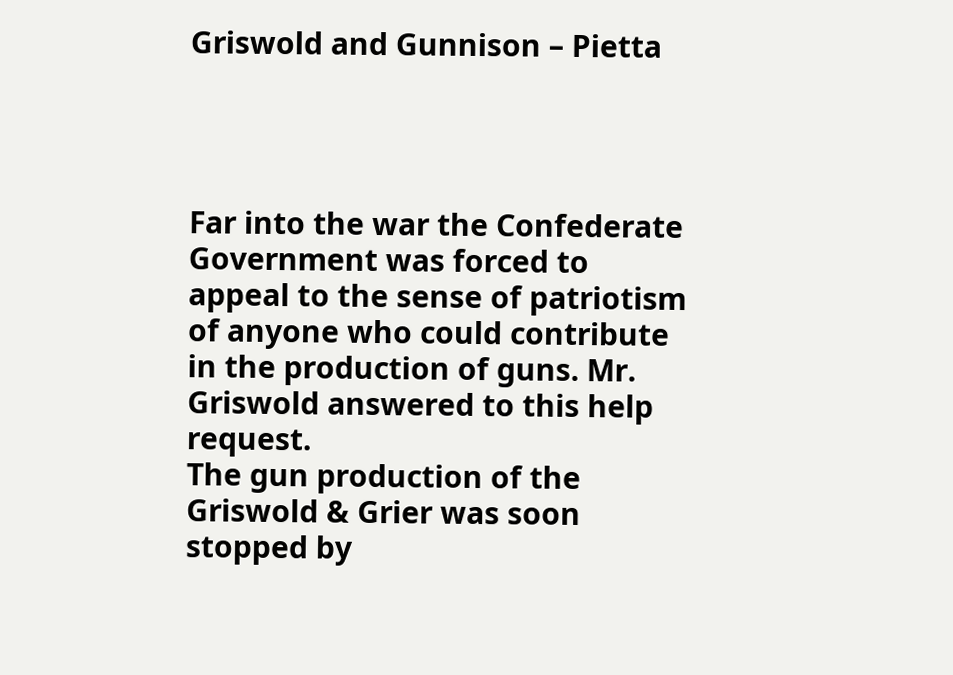Griswold and Gunnison – Pietta




Far into the war the Confederate Government was forced to appeal to the sense of patriotism of anyone who could contribute in the production of guns. Mr. Griswold answered to this help request.
The gun production of the Griswold & Grier was soon stopped by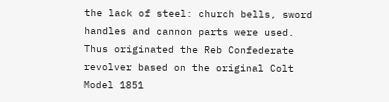the lack of steel: church bells, sword handles and cannon parts were used. Thus originated the Reb Confederate revolver based on the original Colt Model 1851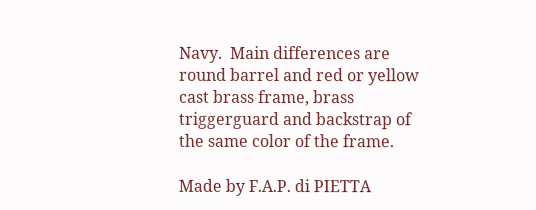Navy.  Main differences are round barrel and red or yellow cast brass frame, brass triggerguard and backstrap of the same color of the frame.

Made by F.A.P. di PIETTA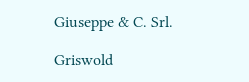Giuseppe & C. Srl.

Griswold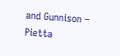and Gunnison – Pietta